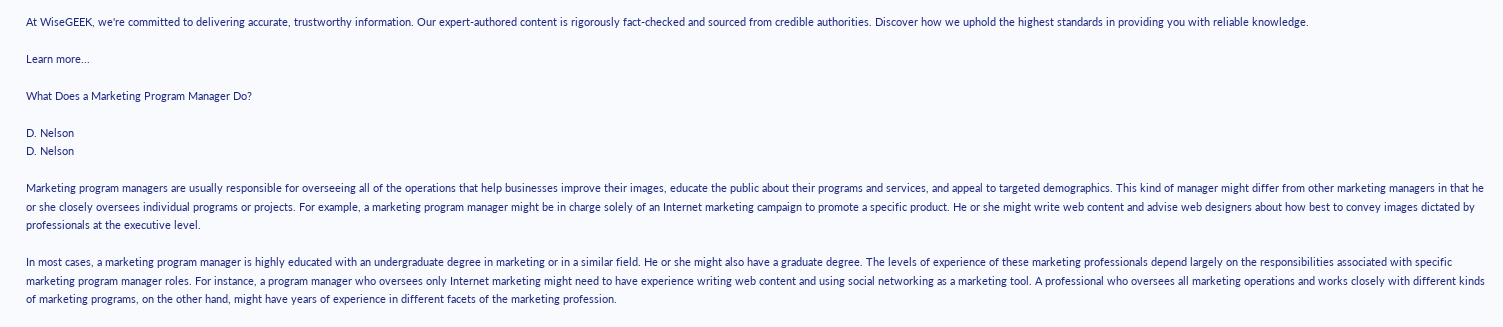At WiseGEEK, we're committed to delivering accurate, trustworthy information. Our expert-authored content is rigorously fact-checked and sourced from credible authorities. Discover how we uphold the highest standards in providing you with reliable knowledge.

Learn more...

What Does a Marketing Program Manager Do?

D. Nelson
D. Nelson

Marketing program managers are usually responsible for overseeing all of the operations that help businesses improve their images, educate the public about their programs and services, and appeal to targeted demographics. This kind of manager might differ from other marketing managers in that he or she closely oversees individual programs or projects. For example, a marketing program manager might be in charge solely of an Internet marketing campaign to promote a specific product. He or she might write web content and advise web designers about how best to convey images dictated by professionals at the executive level.

In most cases, a marketing program manager is highly educated with an undergraduate degree in marketing or in a similar field. He or she might also have a graduate degree. The levels of experience of these marketing professionals depend largely on the responsibilities associated with specific marketing program manager roles. For instance, a program manager who oversees only Internet marketing might need to have experience writing web content and using social networking as a marketing tool. A professional who oversees all marketing operations and works closely with different kinds of marketing programs, on the other hand, might have years of experience in different facets of the marketing profession.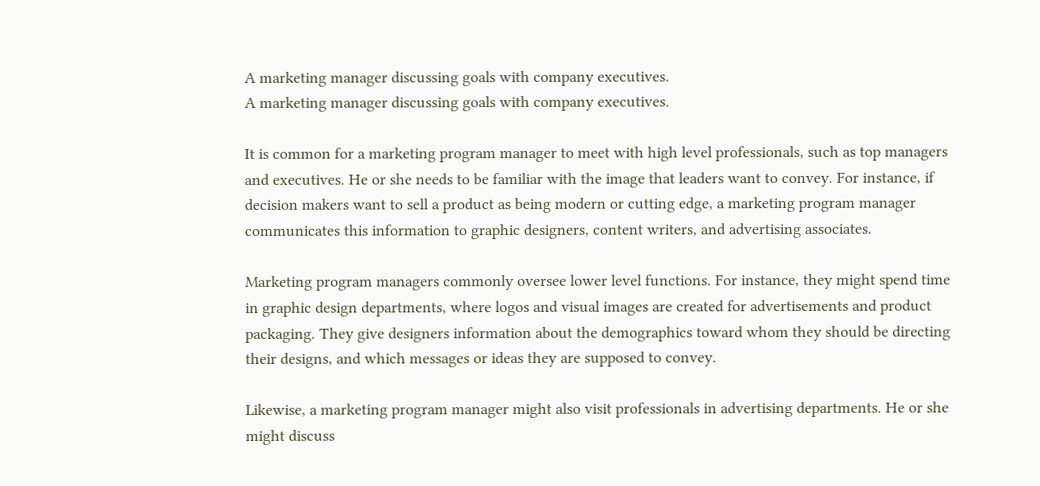A marketing manager discussing goals with company executives.
A marketing manager discussing goals with company executives.

It is common for a marketing program manager to meet with high level professionals, such as top managers and executives. He or she needs to be familiar with the image that leaders want to convey. For instance, if decision makers want to sell a product as being modern or cutting edge, a marketing program manager communicates this information to graphic designers, content writers, and advertising associates.

Marketing program managers commonly oversee lower level functions. For instance, they might spend time in graphic design departments, where logos and visual images are created for advertisements and product packaging. They give designers information about the demographics toward whom they should be directing their designs, and which messages or ideas they are supposed to convey.

Likewise, a marketing program manager might also visit professionals in advertising departments. He or she might discuss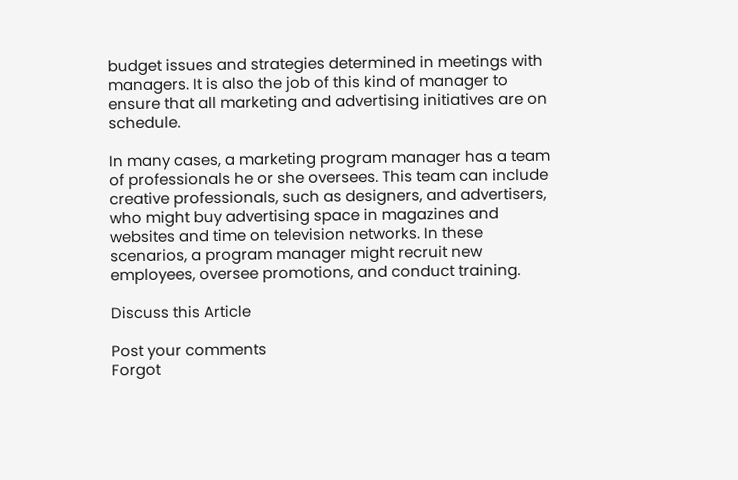budget issues and strategies determined in meetings with managers. It is also the job of this kind of manager to ensure that all marketing and advertising initiatives are on schedule.

In many cases, a marketing program manager has a team of professionals he or she oversees. This team can include creative professionals, such as designers, and advertisers, who might buy advertising space in magazines and websites and time on television networks. In these scenarios, a program manager might recruit new employees, oversee promotions, and conduct training.

Discuss this Article

Post your comments
Forgot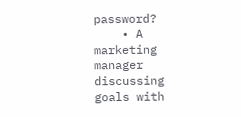password?
    • A marketing manager discussing goals with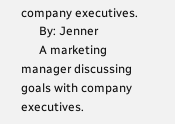company executives.
      By: Jenner
      A marketing manager discussing goals with company executives.